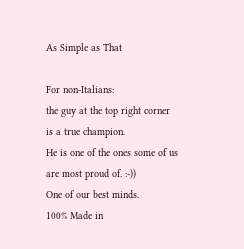As Simple as That

For non-Italians:
the guy at the top right corner is a true champion.
He is one of the ones some of us are most proud of. :-))
One of our best minds.
100% Made in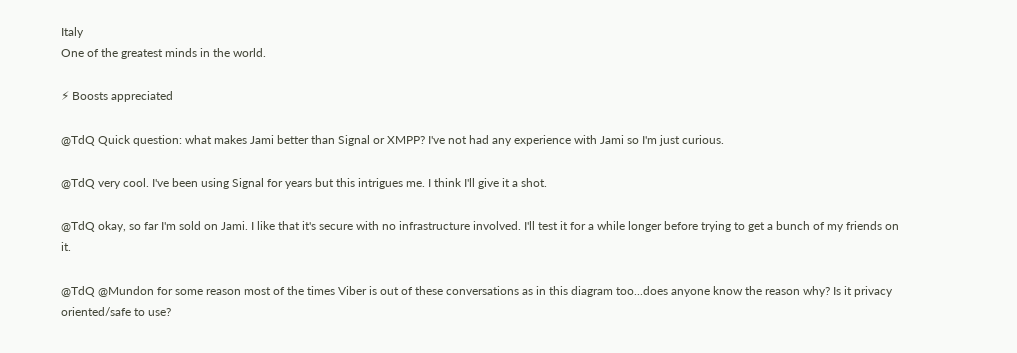Italy
One of the greatest minds in the world.

⚡ Boosts appreciated

@TdQ Quick question: what makes Jami better than Signal or XMPP? I've not had any experience with Jami so I'm just curious.

@TdQ very cool. I've been using Signal for years but this intrigues me. I think I'll give it a shot.

@TdQ okay, so far I'm sold on Jami. I like that it's secure with no infrastructure involved. I'll test it for a while longer before trying to get a bunch of my friends on it.

@TdQ @Mundon for some reason most of the times Viber is out of these conversations as in this diagram too...does anyone know the reason why? Is it privacy oriented/safe to use?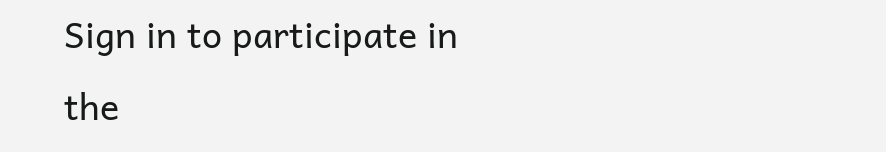Sign in to participate in the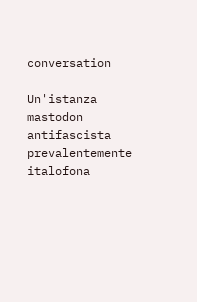conversation

Un'istanza mastodon antifascista prevalentemente italofona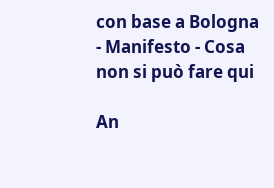con base a Bologna - Manifesto - Cosa non si può fare qui

An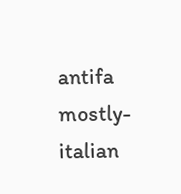antifa mostly-italian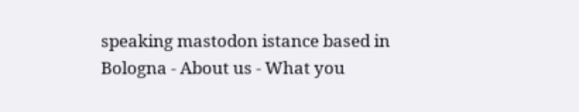speaking mastodon istance based in Bologna - About us - What you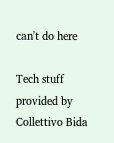can't do here

Tech stuff provided by Collettivo Bida